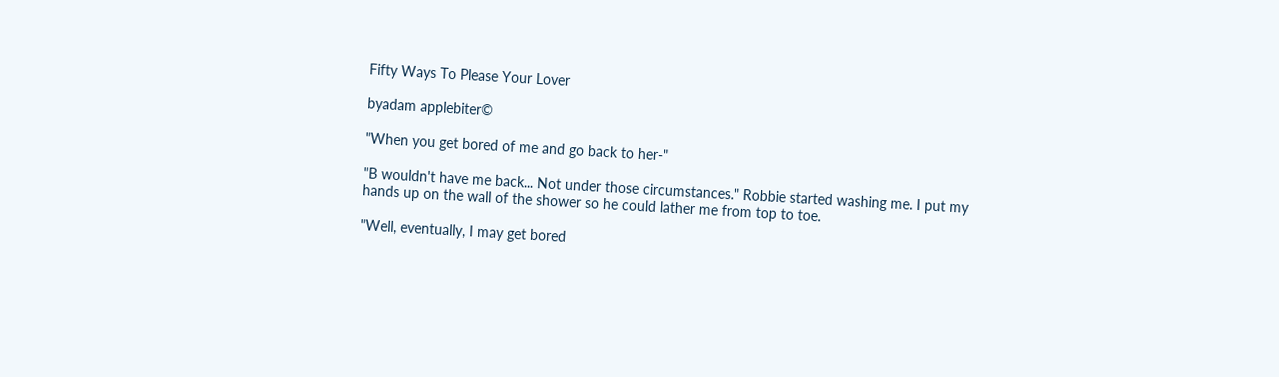Fifty Ways To Please Your Lover

byadam applebiter©

"When you get bored of me and go back to her-"

"B wouldn't have me back... Not under those circumstances." Robbie started washing me. I put my hands up on the wall of the shower so he could lather me from top to toe.

"Well, eventually, I may get bored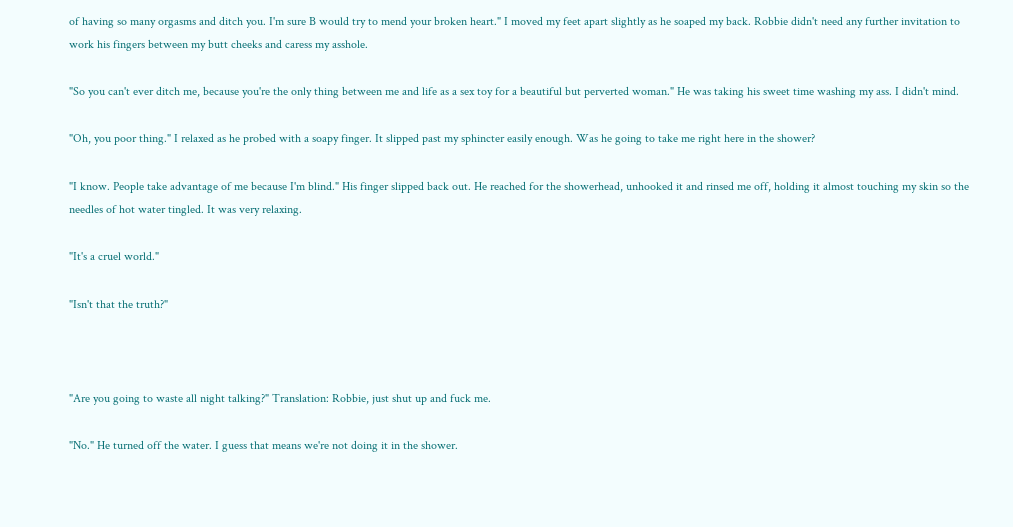of having so many orgasms and ditch you. I'm sure B would try to mend your broken heart." I moved my feet apart slightly as he soaped my back. Robbie didn't need any further invitation to work his fingers between my butt cheeks and caress my asshole.

"So you can't ever ditch me, because you're the only thing between me and life as a sex toy for a beautiful but perverted woman." He was taking his sweet time washing my ass. I didn't mind.

"Oh, you poor thing." I relaxed as he probed with a soapy finger. It slipped past my sphincter easily enough. Was he going to take me right here in the shower?

"I know. People take advantage of me because I'm blind." His finger slipped back out. He reached for the showerhead, unhooked it and rinsed me off, holding it almost touching my skin so the needles of hot water tingled. It was very relaxing.

"It's a cruel world."

"Isn't that the truth?"



"Are you going to waste all night talking?" Translation: Robbie, just shut up and fuck me.

"No." He turned off the water. I guess that means we're not doing it in the shower.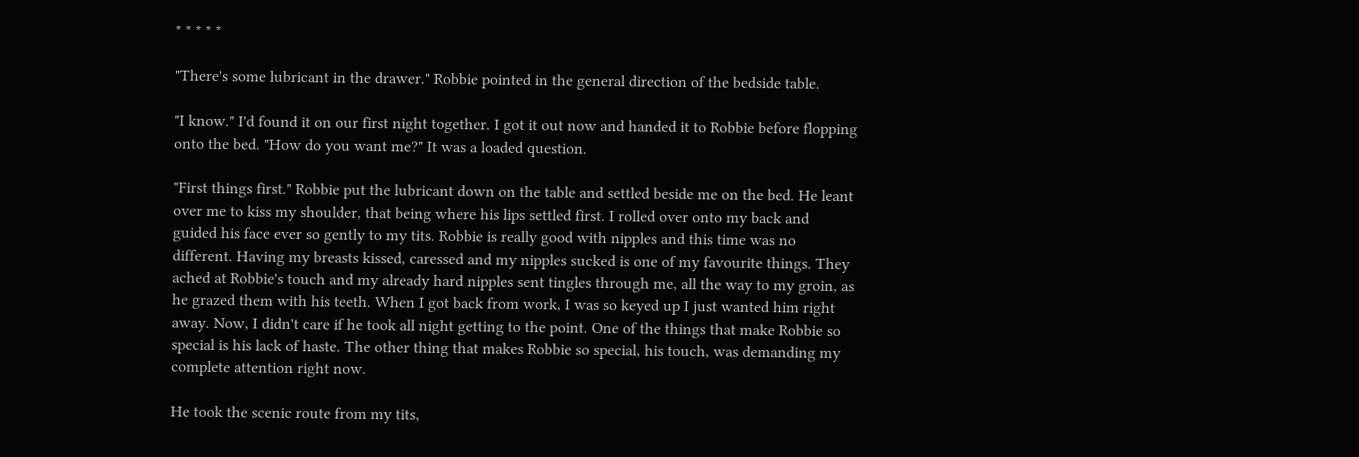* * * * *

"There's some lubricant in the drawer." Robbie pointed in the general direction of the bedside table.

"I know." I'd found it on our first night together. I got it out now and handed it to Robbie before flopping onto the bed. "How do you want me?" It was a loaded question.

"First things first." Robbie put the lubricant down on the table and settled beside me on the bed. He leant over me to kiss my shoulder, that being where his lips settled first. I rolled over onto my back and guided his face ever so gently to my tits. Robbie is really good with nipples and this time was no different. Having my breasts kissed, caressed and my nipples sucked is one of my favourite things. They ached at Robbie's touch and my already hard nipples sent tingles through me, all the way to my groin, as he grazed them with his teeth. When I got back from work, I was so keyed up I just wanted him right away. Now, I didn't care if he took all night getting to the point. One of the things that make Robbie so special is his lack of haste. The other thing that makes Robbie so special, his touch, was demanding my complete attention right now.

He took the scenic route from my tits,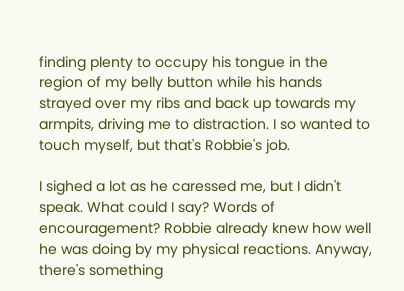finding plenty to occupy his tongue in the region of my belly button while his hands strayed over my ribs and back up towards my armpits, driving me to distraction. I so wanted to touch myself, but that's Robbie's job.

I sighed a lot as he caressed me, but I didn't speak. What could I say? Words of encouragement? Robbie already knew how well he was doing by my physical reactions. Anyway, there's something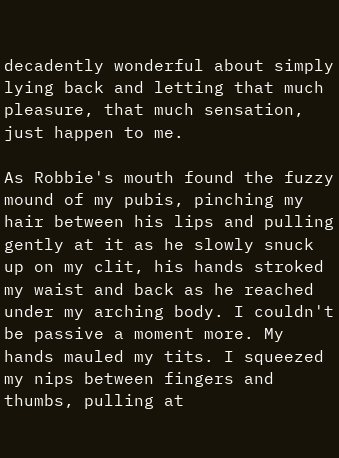decadently wonderful about simply lying back and letting that much pleasure, that much sensation, just happen to me.

As Robbie's mouth found the fuzzy mound of my pubis, pinching my hair between his lips and pulling gently at it as he slowly snuck up on my clit, his hands stroked my waist and back as he reached under my arching body. I couldn't be passive a moment more. My hands mauled my tits. I squeezed my nips between fingers and thumbs, pulling at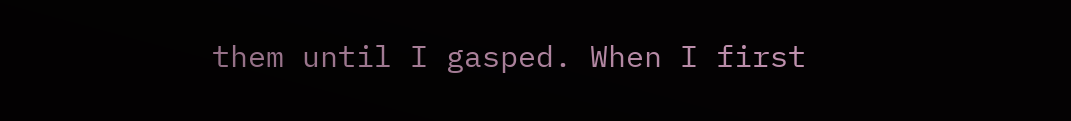them until I gasped. When I first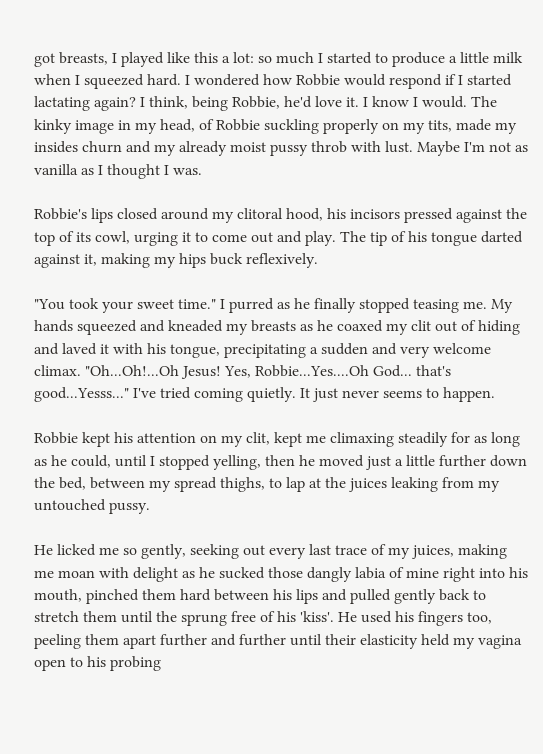got breasts, I played like this a lot: so much I started to produce a little milk when I squeezed hard. I wondered how Robbie would respond if I started lactating again? I think, being Robbie, he'd love it. I know I would. The kinky image in my head, of Robbie suckling properly on my tits, made my insides churn and my already moist pussy throb with lust. Maybe I'm not as vanilla as I thought I was.

Robbie's lips closed around my clitoral hood, his incisors pressed against the top of its cowl, urging it to come out and play. The tip of his tongue darted against it, making my hips buck reflexively.

"You took your sweet time." I purred as he finally stopped teasing me. My hands squeezed and kneaded my breasts as he coaxed my clit out of hiding and laved it with his tongue, precipitating a sudden and very welcome climax. "Oh...Oh!...Oh Jesus! Yes, Robbie...Yes....Oh God... that's good...Yesss..." I've tried coming quietly. It just never seems to happen.

Robbie kept his attention on my clit, kept me climaxing steadily for as long as he could, until I stopped yelling, then he moved just a little further down the bed, between my spread thighs, to lap at the juices leaking from my untouched pussy.

He licked me so gently, seeking out every last trace of my juices, making me moan with delight as he sucked those dangly labia of mine right into his mouth, pinched them hard between his lips and pulled gently back to stretch them until the sprung free of his 'kiss'. He used his fingers too, peeling them apart further and further until their elasticity held my vagina open to his probing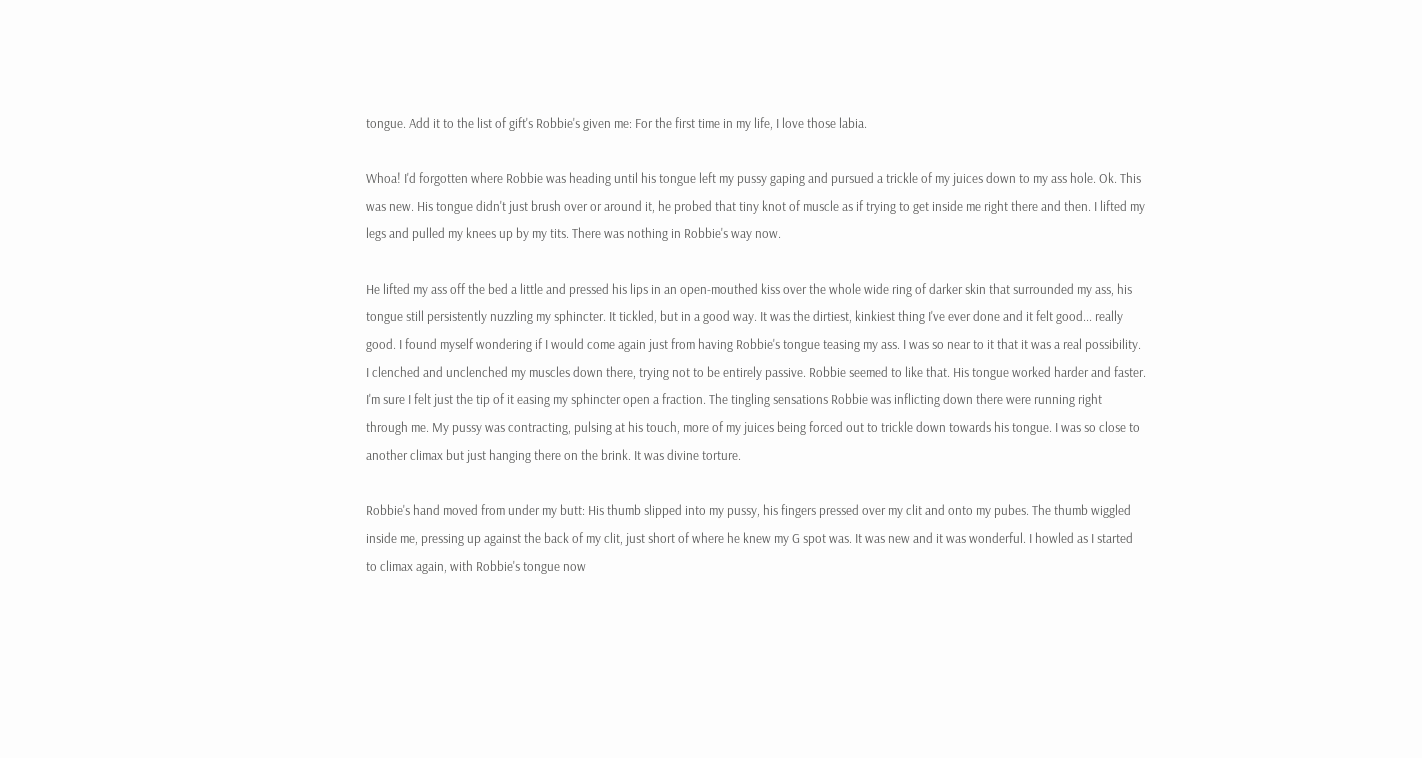tongue. Add it to the list of gift's Robbie's given me: For the first time in my life, I love those labia.

Whoa! I'd forgotten where Robbie was heading until his tongue left my pussy gaping and pursued a trickle of my juices down to my ass hole. Ok. This was new. His tongue didn't just brush over or around it, he probed that tiny knot of muscle as if trying to get inside me right there and then. I lifted my legs and pulled my knees up by my tits. There was nothing in Robbie's way now.

He lifted my ass off the bed a little and pressed his lips in an open-mouthed kiss over the whole wide ring of darker skin that surrounded my ass, his tongue still persistently nuzzling my sphincter. It tickled, but in a good way. It was the dirtiest, kinkiest thing I've ever done and it felt good... really good. I found myself wondering if I would come again just from having Robbie's tongue teasing my ass. I was so near to it that it was a real possibility. I clenched and unclenched my muscles down there, trying not to be entirely passive. Robbie seemed to like that. His tongue worked harder and faster. I'm sure I felt just the tip of it easing my sphincter open a fraction. The tingling sensations Robbie was inflicting down there were running right through me. My pussy was contracting, pulsing at his touch, more of my juices being forced out to trickle down towards his tongue. I was so close to another climax but just hanging there on the brink. It was divine torture.

Robbie's hand moved from under my butt: His thumb slipped into my pussy, his fingers pressed over my clit and onto my pubes. The thumb wiggled inside me, pressing up against the back of my clit, just short of where he knew my G spot was. It was new and it was wonderful. I howled as I started to climax again, with Robbie's tongue now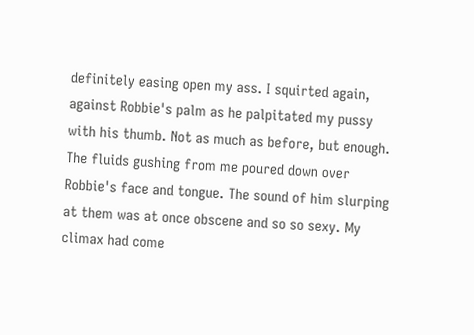definitely easing open my ass. I squirted again, against Robbie's palm as he palpitated my pussy with his thumb. Not as much as before, but enough. The fluids gushing from me poured down over Robbie's face and tongue. The sound of him slurping at them was at once obscene and so so sexy. My climax had come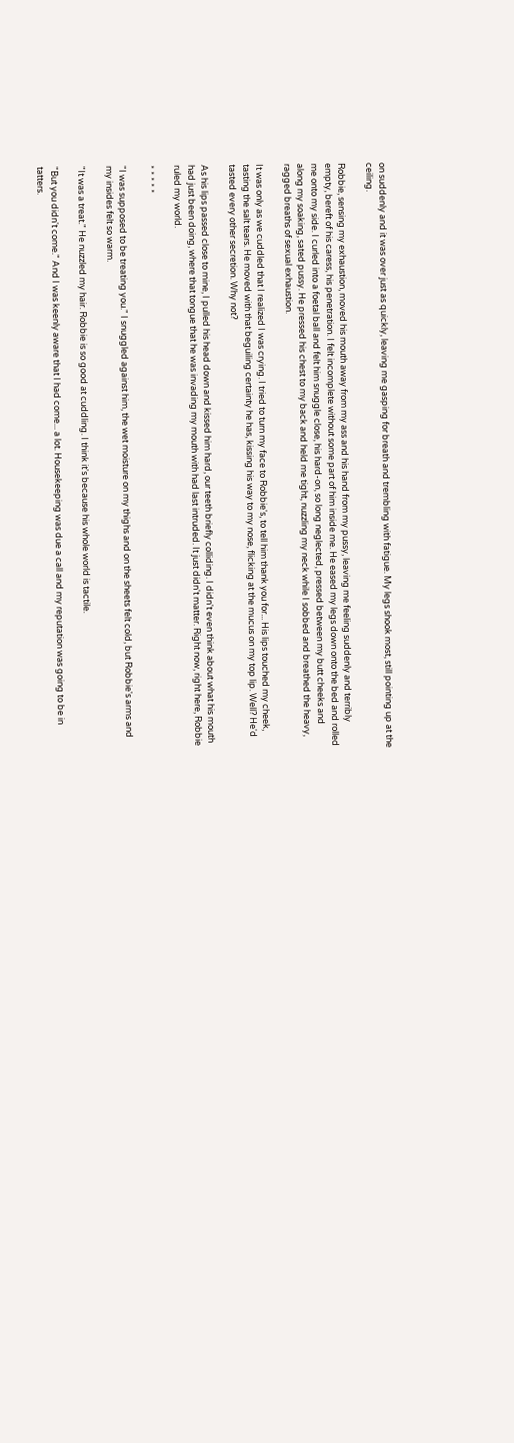on suddenly and it was over just as quickly, leaving me gasping for breath and trembling with fatigue. My legs shook most, still pointing up at the ceiling.

Robbie, sensing my exhaustion, moved his mouth away from my ass and his hand from my pussy, leaving me feeling suddenly and terribly empty, bereft of his caress, his penetration. I felt incomplete without some part of him inside me. He eased my legs down onto the bed and rolled me onto my side. I curled into a foetal ball and felt him snuggle close, his hard-on, so long neglected, pressed between my butt cheeks and along my soaking, sated pussy. He pressed his chest to my back and held me tight, nuzzling my neck while I sobbed and breathed the heavy, ragged breaths of sexual exhaustion.

It was only as we cuddled that I realized I was crying. I tried to turn my face to Robbie's, to tell him thank you for... His lips touched my cheek, tasting the salt tears. He moved with that beguiling certainty he has, kissing his way to my nose, flicking at the mucus on my top lip. Well? He'd tasted every other secretion. Why not?

As his lips passed close to mine, I pulled his head down and kissed him hard, our teeth briefly colliding. I didn't even think about what his mouth had just been doing, where that tongue that he was invading my mouth with had last intruded. It just didn't matter. Right now, right here, Robbie ruled my world.

* * * * *

"I was supposed to be treating you." I snuggled against him, the wet moisture on my thighs and on the sheets felt cold, but Robbie's arms and my insides felt so warm.

"It was a treat." He nuzzled my hair. Robbie is so good at cuddling. I think it's because his whole world is tactile.

"But you didn't come." And I was keenly aware that I had come... a lot. Housekeeping was due a call and my reputation was going to be in tatters.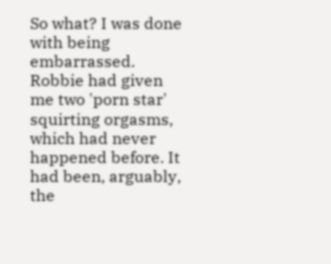So what? I was done with being embarrassed. Robbie had given me two 'porn star' squirting orgasms, which had never happened before. It had been, arguably, the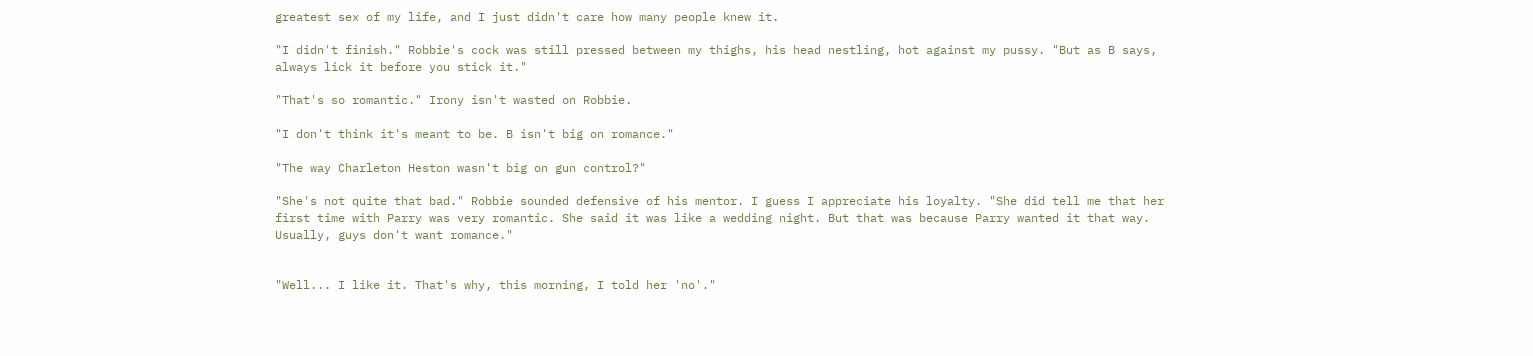greatest sex of my life, and I just didn't care how many people knew it.

"I didn't finish." Robbie's cock was still pressed between my thighs, his head nestling, hot against my pussy. "But as B says, always lick it before you stick it."

"That's so romantic." Irony isn't wasted on Robbie.

"I don't think it's meant to be. B isn't big on romance."

"The way Charleton Heston wasn't big on gun control?"

"She's not quite that bad." Robbie sounded defensive of his mentor. I guess I appreciate his loyalty. "She did tell me that her first time with Parry was very romantic. She said it was like a wedding night. But that was because Parry wanted it that way. Usually, guys don't want romance."


"Well... I like it. That's why, this morning, I told her 'no'."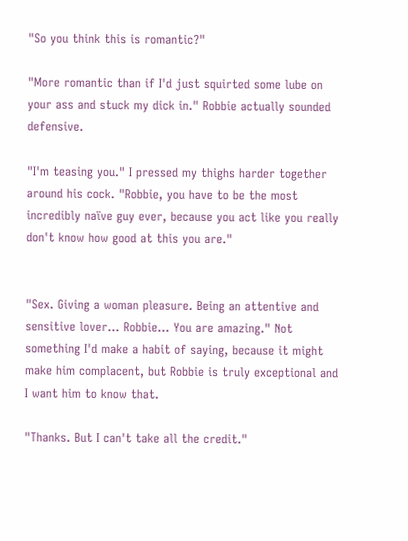"So you think this is romantic?"

"More romantic than if I'd just squirted some lube on your ass and stuck my dick in." Robbie actually sounded defensive.

"I'm teasing you." I pressed my thighs harder together around his cock. "Robbie, you have to be the most incredibly naïve guy ever, because you act like you really don't know how good at this you are."


"Sex. Giving a woman pleasure. Being an attentive and sensitive lover... Robbie... You are amazing." Not something I'd make a habit of saying, because it might make him complacent, but Robbie is truly exceptional and I want him to know that.

"Thanks. But I can't take all the credit."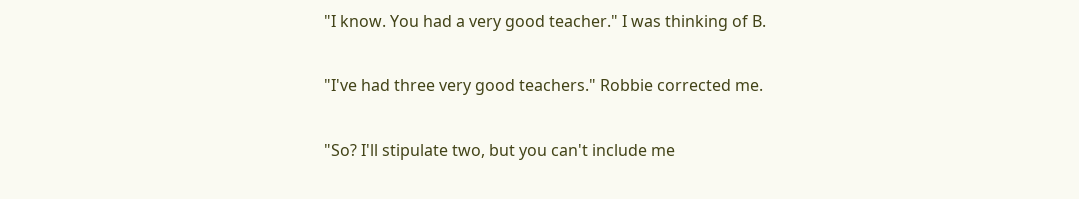"I know. You had a very good teacher." I was thinking of B.

"I've had three very good teachers." Robbie corrected me.

"So? I'll stipulate two, but you can't include me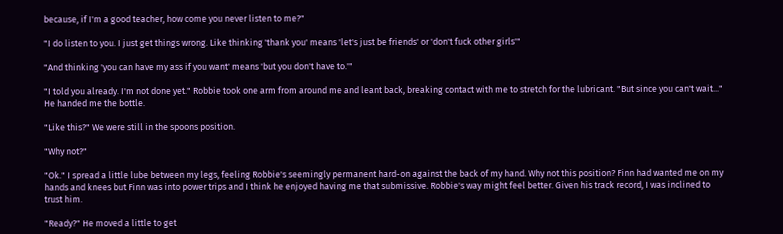because, if I'm a good teacher, how come you never listen to me?"

"I do listen to you. I just get things wrong. Like thinking 'thank you' means 'let's just be friends' or 'don't fuck other girls'"

"And thinking 'you can have my ass if you want' means 'but you don't have to.'"

"I told you already. I'm not done yet." Robbie took one arm from around me and leant back, breaking contact with me to stretch for the lubricant. "But since you can't wait..." He handed me the bottle.

"Like this?" We were still in the spoons position.

"Why not?"

"Ok." I spread a little lube between my legs, feeling Robbie's seemingly permanent hard-on against the back of my hand. Why not this position? Finn had wanted me on my hands and knees but Finn was into power trips and I think he enjoyed having me that submissive. Robbie's way might feel better. Given his track record, I was inclined to trust him.

"Ready?" He moved a little to get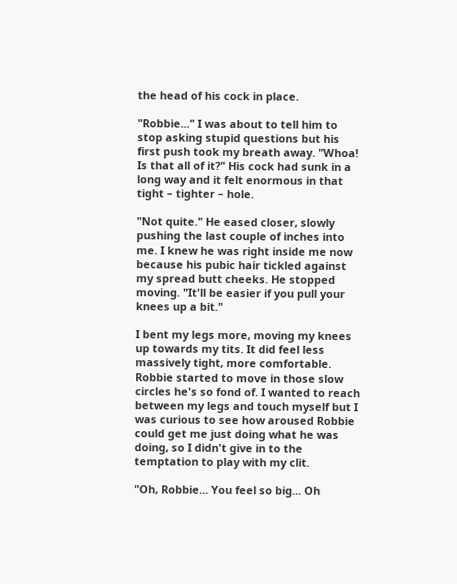the head of his cock in place.

"Robbie..." I was about to tell him to stop asking stupid questions but his first push took my breath away. "Whoa! Is that all of it?" His cock had sunk in a long way and it felt enormous in that tight – tighter – hole.

"Not quite." He eased closer, slowly pushing the last couple of inches into me. I knew he was right inside me now because his pubic hair tickled against my spread butt cheeks. He stopped moving. "It'll be easier if you pull your knees up a bit."

I bent my legs more, moving my knees up towards my tits. It did feel less massively tight, more comfortable. Robbie started to move in those slow circles he's so fond of. I wanted to reach between my legs and touch myself but I was curious to see how aroused Robbie could get me just doing what he was doing, so I didn't give in to the temptation to play with my clit.

"Oh, Robbie... You feel so big... Oh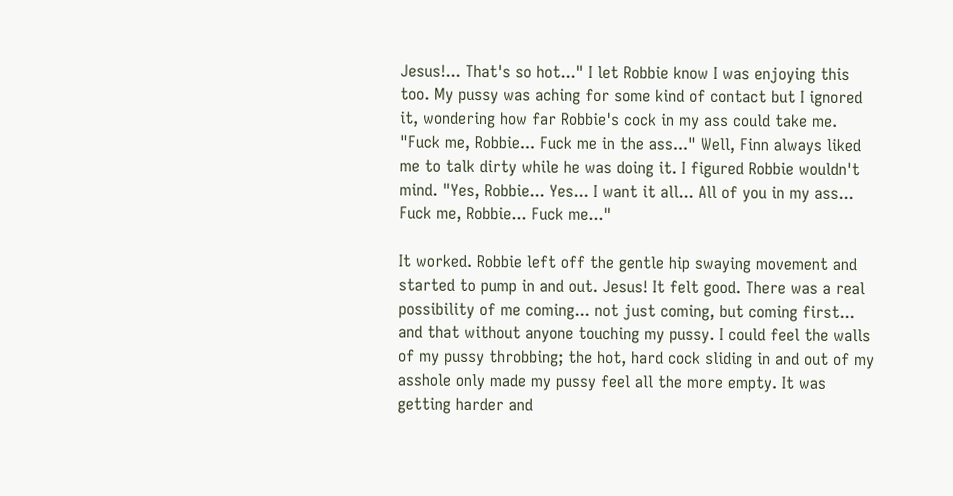Jesus!... That's so hot..." I let Robbie know I was enjoying this too. My pussy was aching for some kind of contact but I ignored it, wondering how far Robbie's cock in my ass could take me. "Fuck me, Robbie... Fuck me in the ass..." Well, Finn always liked me to talk dirty while he was doing it. I figured Robbie wouldn't mind. "Yes, Robbie... Yes... I want it all... All of you in my ass... Fuck me, Robbie... Fuck me..."

It worked. Robbie left off the gentle hip swaying movement and started to pump in and out. Jesus! It felt good. There was a real possibility of me coming... not just coming, but coming first... and that without anyone touching my pussy. I could feel the walls of my pussy throbbing; the hot, hard cock sliding in and out of my asshole only made my pussy feel all the more empty. It was getting harder and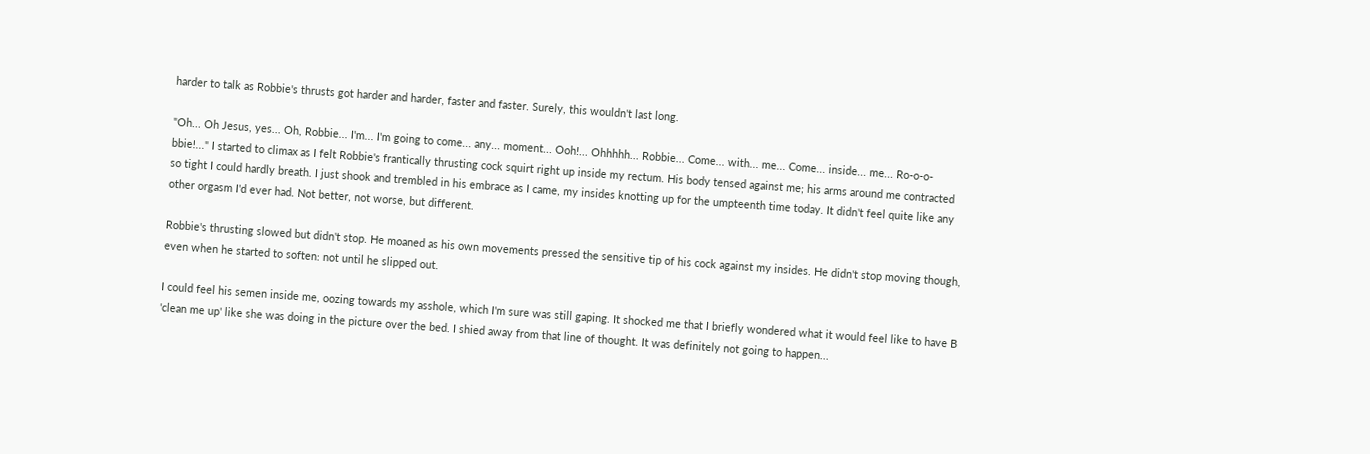harder to talk as Robbie's thrusts got harder and harder, faster and faster. Surely, this wouldn't last long.

"Oh... Oh Jesus, yes... Oh, Robbie... I'm... I'm going to come... any... moment... Ooh!... Ohhhhh... Robbie... Come... with... me... Come... inside... me... Ro-o-o-bbie!..." I started to climax as I felt Robbie's frantically thrusting cock squirt right up inside my rectum. His body tensed against me; his arms around me contracted so tight I could hardly breath. I just shook and trembled in his embrace as I came, my insides knotting up for the umpteenth time today. It didn't feel quite like any other orgasm I'd ever had. Not better, not worse, but different.

Robbie's thrusting slowed but didn't stop. He moaned as his own movements pressed the sensitive tip of his cock against my insides. He didn't stop moving though, even when he started to soften: not until he slipped out.

I could feel his semen inside me, oozing towards my asshole, which I'm sure was still gaping. It shocked me that I briefly wondered what it would feel like to have B 'clean me up' like she was doing in the picture over the bed. I shied away from that line of thought. It was definitely not going to happen...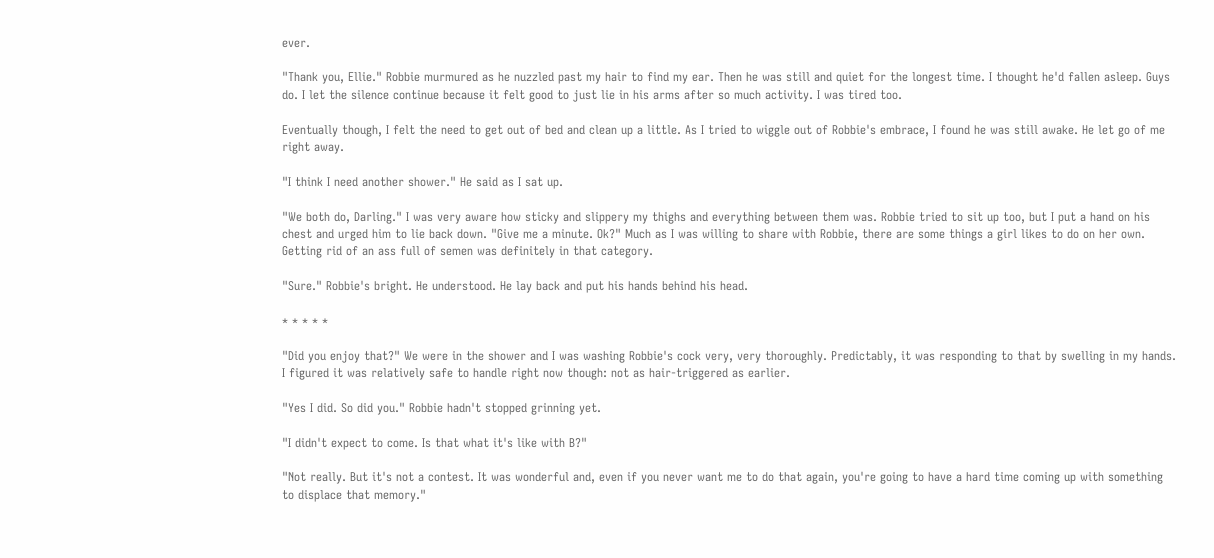ever.

"Thank you, Ellie." Robbie murmured as he nuzzled past my hair to find my ear. Then he was still and quiet for the longest time. I thought he'd fallen asleep. Guys do. I let the silence continue because it felt good to just lie in his arms after so much activity. I was tired too.

Eventually though, I felt the need to get out of bed and clean up a little. As I tried to wiggle out of Robbie's embrace, I found he was still awake. He let go of me right away.

"I think I need another shower." He said as I sat up.

"We both do, Darling." I was very aware how sticky and slippery my thighs and everything between them was. Robbie tried to sit up too, but I put a hand on his chest and urged him to lie back down. "Give me a minute. Ok?" Much as I was willing to share with Robbie, there are some things a girl likes to do on her own. Getting rid of an ass full of semen was definitely in that category.

"Sure." Robbie's bright. He understood. He lay back and put his hands behind his head.

* * * * *

"Did you enjoy that?" We were in the shower and I was washing Robbie's cock very, very thoroughly. Predictably, it was responding to that by swelling in my hands. I figured it was relatively safe to handle right now though: not as hair-triggered as earlier.

"Yes I did. So did you." Robbie hadn't stopped grinning yet.

"I didn't expect to come. Is that what it's like with B?"

"Not really. But it's not a contest. It was wonderful and, even if you never want me to do that again, you're going to have a hard time coming up with something to displace that memory."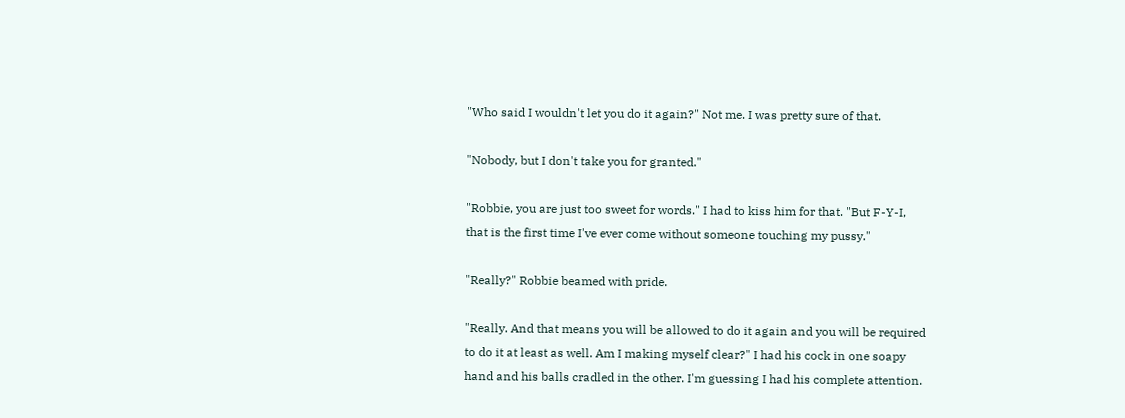"Who said I wouldn't let you do it again?" Not me. I was pretty sure of that.

"Nobody, but I don't take you for granted."

"Robbie, you are just too sweet for words." I had to kiss him for that. "But F-Y-I, that is the first time I've ever come without someone touching my pussy."

"Really?" Robbie beamed with pride.

"Really. And that means you will be allowed to do it again and you will be required to do it at least as well. Am I making myself clear?" I had his cock in one soapy hand and his balls cradled in the other. I'm guessing I had his complete attention.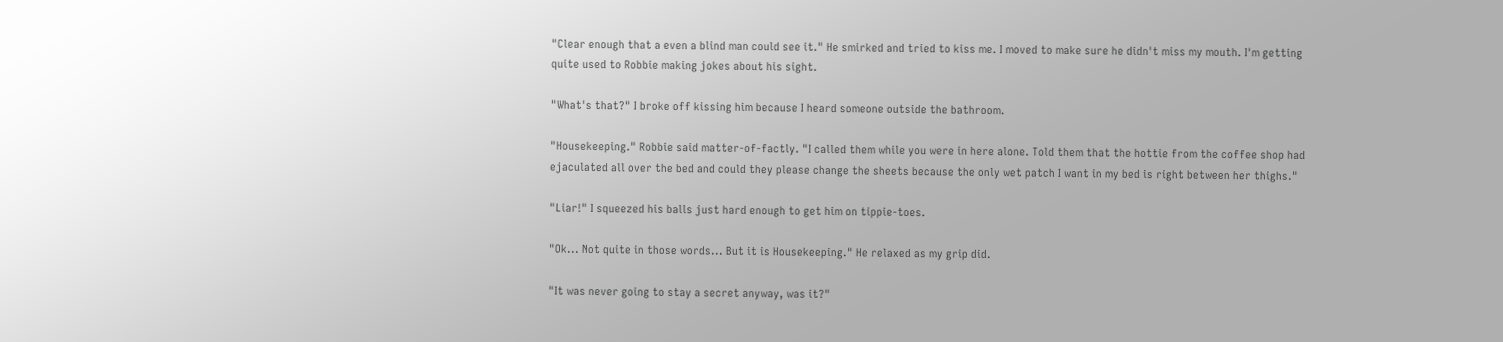"Clear enough that a even a blind man could see it." He smirked and tried to kiss me. I moved to make sure he didn't miss my mouth. I'm getting quite used to Robbie making jokes about his sight.

"What's that?" I broke off kissing him because I heard someone outside the bathroom.

"Housekeeping." Robbie said matter-of-factly. "I called them while you were in here alone. Told them that the hottie from the coffee shop had ejaculated all over the bed and could they please change the sheets because the only wet patch I want in my bed is right between her thighs."

"Liar!" I squeezed his balls just hard enough to get him on tippie-toes.

"Ok... Not quite in those words... But it is Housekeeping." He relaxed as my grip did.

"It was never going to stay a secret anyway, was it?"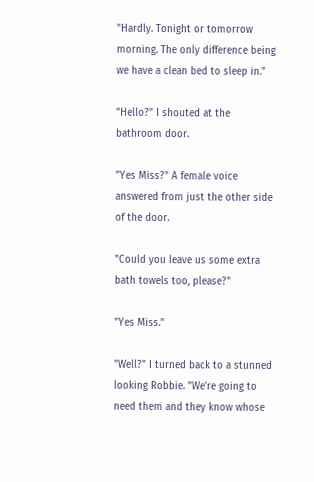"Hardly. Tonight or tomorrow morning. The only difference being we have a clean bed to sleep in."

"Hello?" I shouted at the bathroom door.

"Yes Miss?" A female voice answered from just the other side of the door.

"Could you leave us some extra bath towels too, please?"

"Yes Miss."

"Well?" I turned back to a stunned looking Robbie. "We're going to need them and they know whose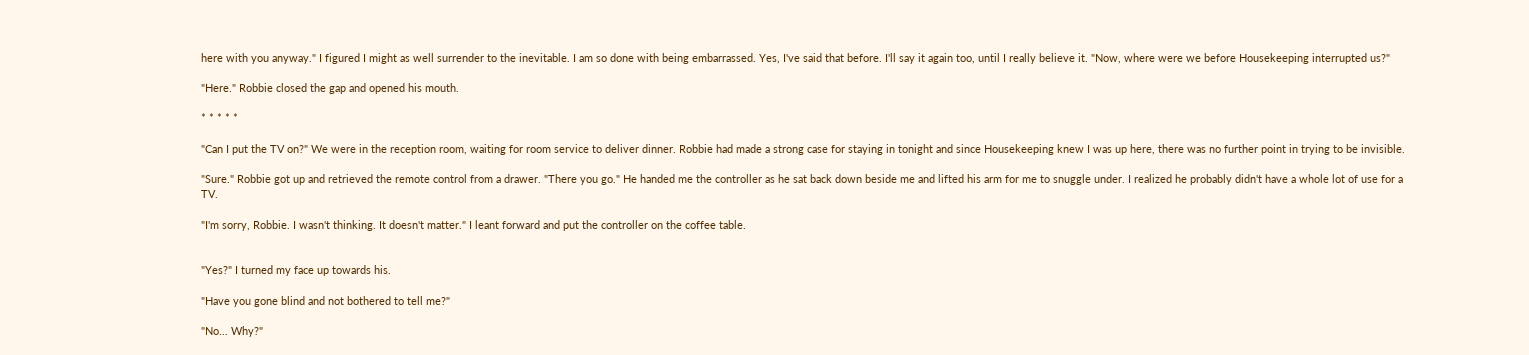here with you anyway." I figured I might as well surrender to the inevitable. I am so done with being embarrassed. Yes, I've said that before. I'll say it again too, until I really believe it. "Now, where were we before Housekeeping interrupted us?"

"Here." Robbie closed the gap and opened his mouth.

* * * * *

"Can I put the TV on?" We were in the reception room, waiting for room service to deliver dinner. Robbie had made a strong case for staying in tonight and since Housekeeping knew I was up here, there was no further point in trying to be invisible.

"Sure." Robbie got up and retrieved the remote control from a drawer. "There you go." He handed me the controller as he sat back down beside me and lifted his arm for me to snuggle under. I realized he probably didn't have a whole lot of use for a TV.

"I'm sorry, Robbie. I wasn't thinking. It doesn't matter." I leant forward and put the controller on the coffee table.


"Yes?" I turned my face up towards his.

"Have you gone blind and not bothered to tell me?"

"No... Why?"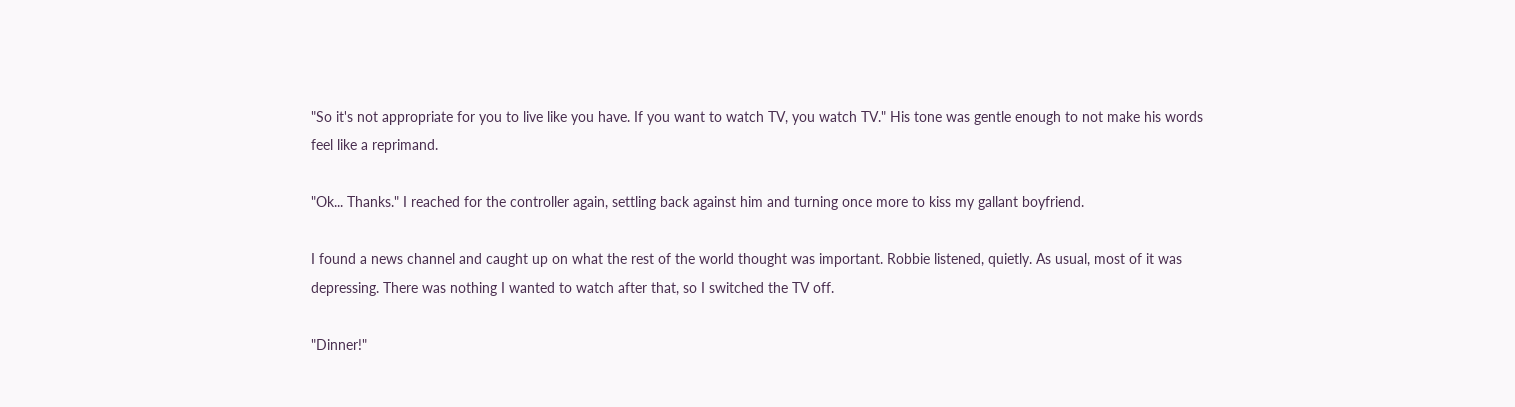"So it's not appropriate for you to live like you have. If you want to watch TV, you watch TV." His tone was gentle enough to not make his words feel like a reprimand.

"Ok... Thanks." I reached for the controller again, settling back against him and turning once more to kiss my gallant boyfriend.

I found a news channel and caught up on what the rest of the world thought was important. Robbie listened, quietly. As usual, most of it was depressing. There was nothing I wanted to watch after that, so I switched the TV off.

"Dinner!"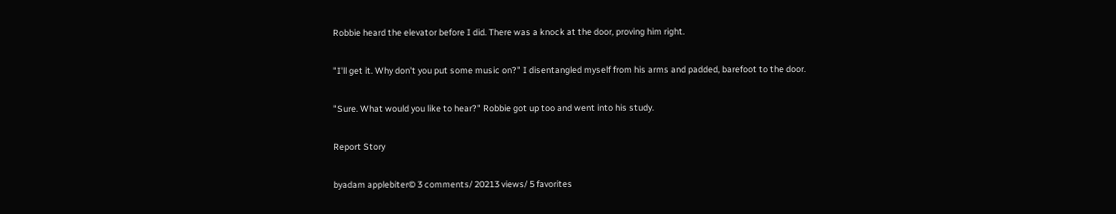Robbie heard the elevator before I did. There was a knock at the door, proving him right.

"I'll get it. Why don't you put some music on?" I disentangled myself from his arms and padded, barefoot to the door.

"Sure. What would you like to hear?" Robbie got up too and went into his study.

Report Story

byadam applebiter© 3 comments/ 20213 views/ 5 favorites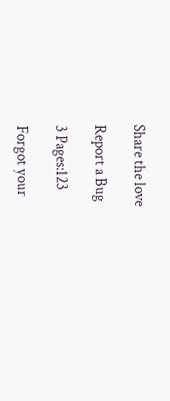Share the love

Report a Bug

3 Pages:123

Forgot your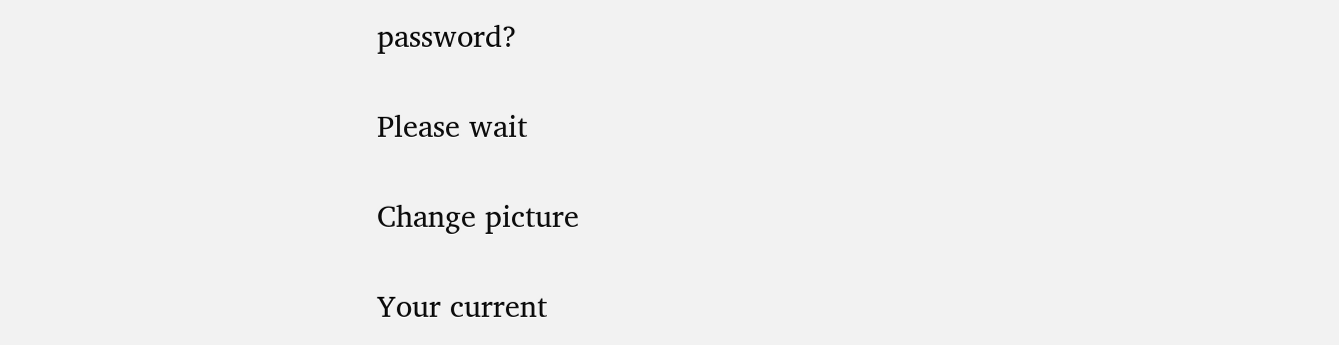password?

Please wait

Change picture

Your current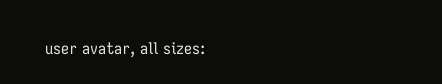user avatar, all sizes: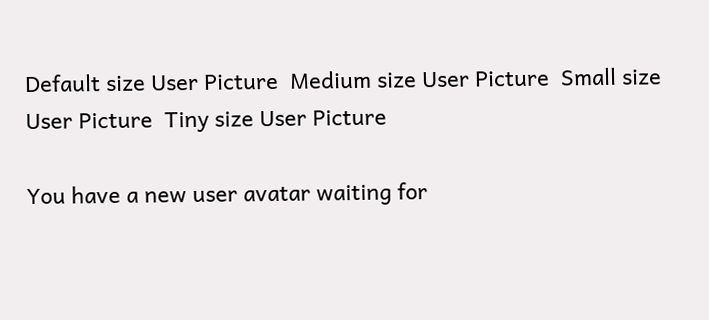Default size User Picture  Medium size User Picture  Small size User Picture  Tiny size User Picture

You have a new user avatar waiting for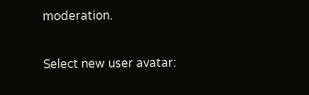moderation.

Select new user avatar: